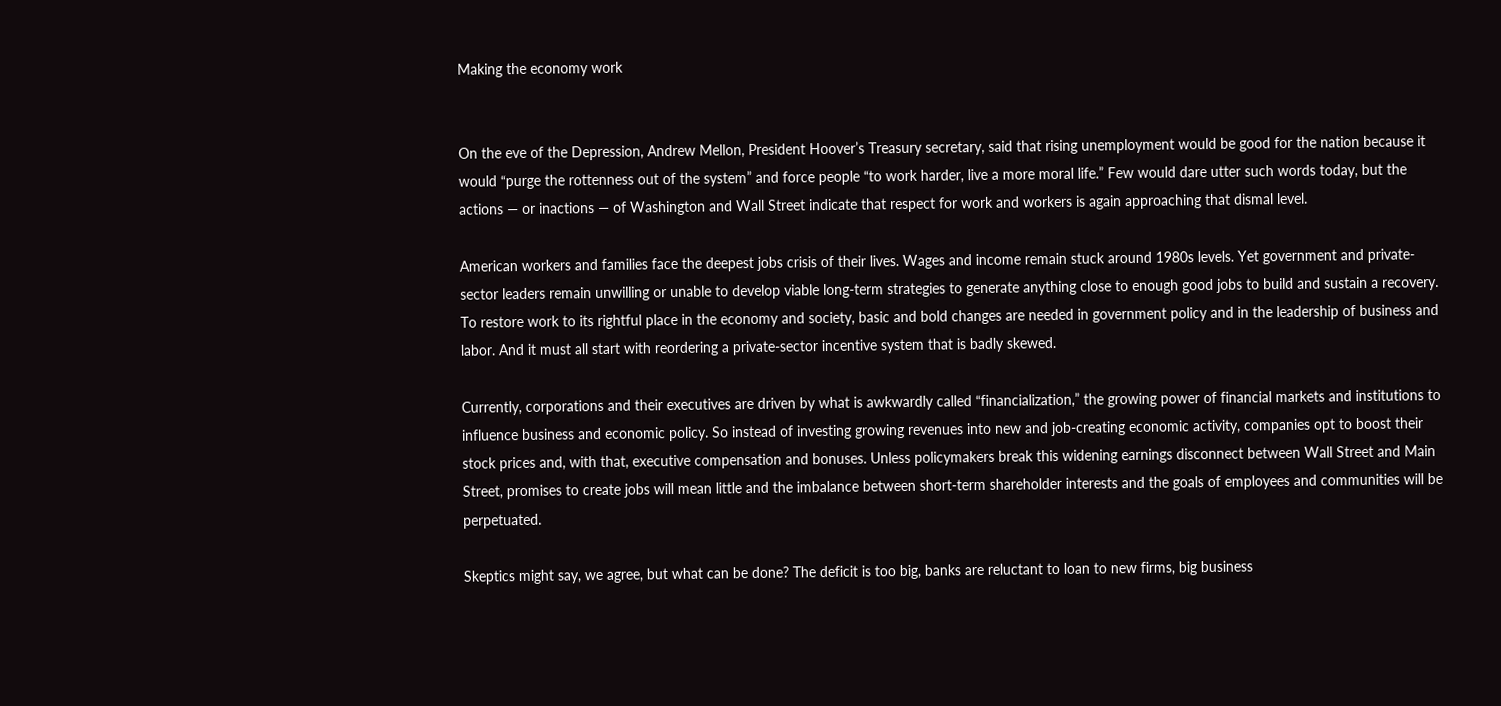Making the economy work


On the eve of the Depression, Andrew Mellon, President Hoover’s Treasury secretary, said that rising unemployment would be good for the nation because it would “purge the rottenness out of the system” and force people “to work harder, live a more moral life.” Few would dare utter such words today, but the actions — or inactions — of Washington and Wall Street indicate that respect for work and workers is again approaching that dismal level.

American workers and families face the deepest jobs crisis of their lives. Wages and income remain stuck around 1980s levels. Yet government and private-sector leaders remain unwilling or unable to develop viable long-term strategies to generate anything close to enough good jobs to build and sustain a recovery. To restore work to its rightful place in the economy and society, basic and bold changes are needed in government policy and in the leadership of business and labor. And it must all start with reordering a private-sector incentive system that is badly skewed.

Currently, corporations and their executives are driven by what is awkwardly called “financialization,” the growing power of financial markets and institutions to influence business and economic policy. So instead of investing growing revenues into new and job-creating economic activity, companies opt to boost their stock prices and, with that, executive compensation and bonuses. Unless policymakers break this widening earnings disconnect between Wall Street and Main Street, promises to create jobs will mean little and the imbalance between short-term shareholder interests and the goals of employees and communities will be perpetuated.

Skeptics might say, we agree, but what can be done? The deficit is too big, banks are reluctant to loan to new firms, big business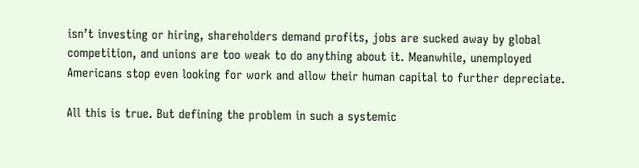isn’t investing or hiring, shareholders demand profits, jobs are sucked away by global competition, and unions are too weak to do anything about it. Meanwhile, unemployed Americans stop even looking for work and allow their human capital to further depreciate.

All this is true. But defining the problem in such a systemic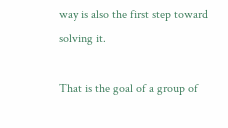way is also the first step toward solving it.

That is the goal of a group of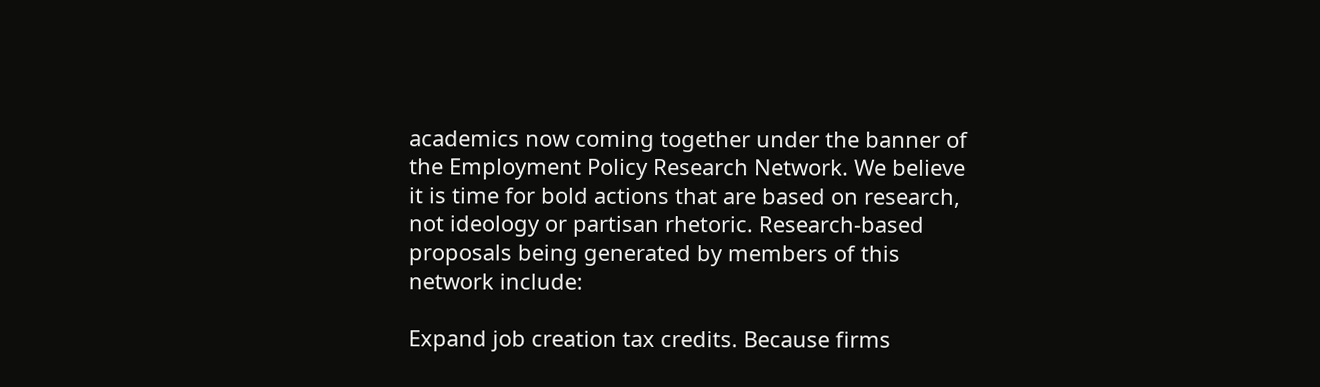academics now coming together under the banner of the Employment Policy Research Network. We believe it is time for bold actions that are based on research, not ideology or partisan rhetoric. Research-based proposals being generated by members of this network include:

Expand job creation tax credits. Because firms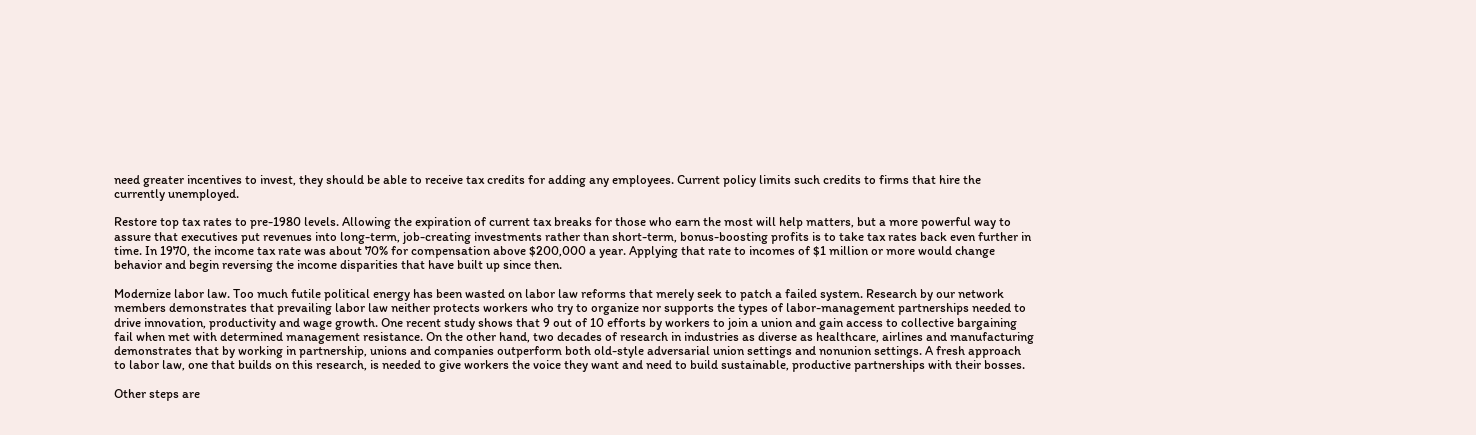need greater incentives to invest, they should be able to receive tax credits for adding any employees. Current policy limits such credits to firms that hire the currently unemployed.

Restore top tax rates to pre-1980 levels. Allowing the expiration of current tax breaks for those who earn the most will help matters, but a more powerful way to assure that executives put revenues into long-term, job-creating investments rather than short-term, bonus-boosting profits is to take tax rates back even further in time. In 1970, the income tax rate was about 70% for compensation above $200,000 a year. Applying that rate to incomes of $1 million or more would change behavior and begin reversing the income disparities that have built up since then.

Modernize labor law. Too much futile political energy has been wasted on labor law reforms that merely seek to patch a failed system. Research by our network members demonstrates that prevailing labor law neither protects workers who try to organize nor supports the types of labor-management partnerships needed to drive innovation, productivity and wage growth. One recent study shows that 9 out of 10 efforts by workers to join a union and gain access to collective bargaining fail when met with determined management resistance. On the other hand, two decades of research in industries as diverse as healthcare, airlines and manufacturing demonstrates that by working in partnership, unions and companies outperform both old-style adversarial union settings and nonunion settings. A fresh approach to labor law, one that builds on this research, is needed to give workers the voice they want and need to build sustainable, productive partnerships with their bosses.

Other steps are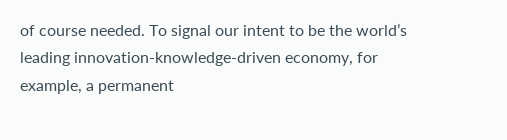of course needed. To signal our intent to be the world’s leading innovation-knowledge-driven economy, for example, a permanent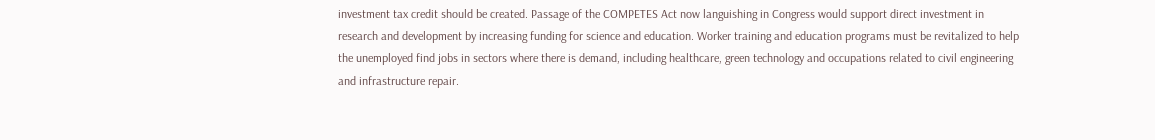investment tax credit should be created. Passage of the COMPETES Act now languishing in Congress would support direct investment in research and development by increasing funding for science and education. Worker training and education programs must be revitalized to help the unemployed find jobs in sectors where there is demand, including healthcare, green technology and occupations related to civil engineering and infrastructure repair.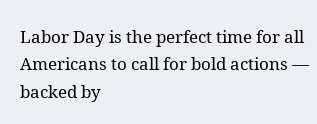Labor Day is the perfect time for all Americans to call for bold actions — backed by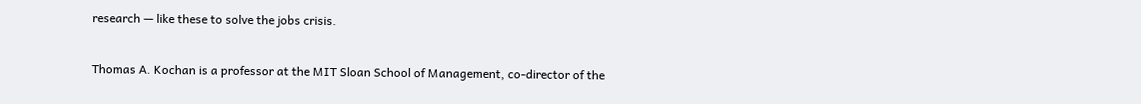research — like these to solve the jobs crisis.

Thomas A. Kochan is a professor at the MIT Sloan School of Management, co-director of the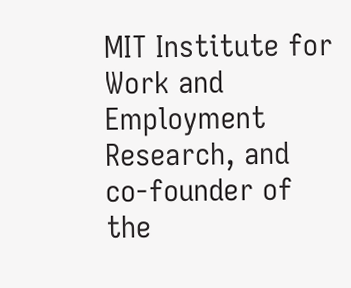MIT Institute for Work and Employment Research, and co-founder of the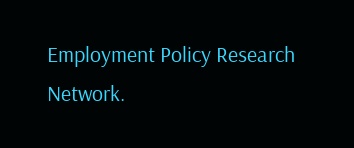Employment Policy Research Network.